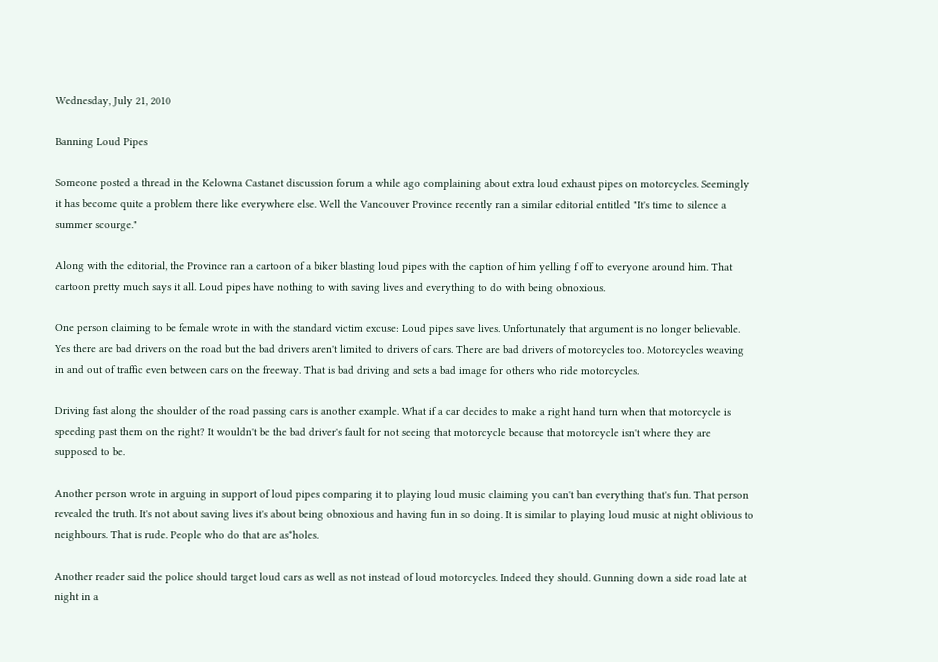Wednesday, July 21, 2010

Banning Loud Pipes

Someone posted a thread in the Kelowna Castanet discussion forum a while ago complaining about extra loud exhaust pipes on motorcycles. Seemingly it has become quite a problem there like everywhere else. Well the Vancouver Province recently ran a similar editorial entitled "It's time to silence a summer scourge."

Along with the editorial, the Province ran a cartoon of a biker blasting loud pipes with the caption of him yelling f off to everyone around him. That cartoon pretty much says it all. Loud pipes have nothing to with saving lives and everything to do with being obnoxious.

One person claiming to be female wrote in with the standard victim excuse: Loud pipes save lives. Unfortunately that argument is no longer believable. Yes there are bad drivers on the road but the bad drivers aren't limited to drivers of cars. There are bad drivers of motorcycles too. Motorcycles weaving in and out of traffic even between cars on the freeway. That is bad driving and sets a bad image for others who ride motorcycles.

Driving fast along the shoulder of the road passing cars is another example. What if a car decides to make a right hand turn when that motorcycle is speeding past them on the right? It wouldn't be the bad driver's fault for not seeing that motorcycle because that motorcycle isn't where they are supposed to be.

Another person wrote in arguing in support of loud pipes comparing it to playing loud music claiming you can't ban everything that's fun. That person revealed the truth. It's not about saving lives it's about being obnoxious and having fun in so doing. It is similar to playing loud music at night oblivious to neighbours. That is rude. People who do that are as*holes.

Another reader said the police should target loud cars as well as not instead of loud motorcycles. Indeed they should. Gunning down a side road late at night in a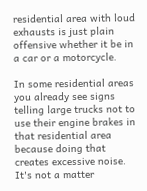residential area with loud exhausts is just plain offensive whether it be in a car or a motorcycle.

In some residential areas you already see signs telling large trucks not to use their engine brakes in that residential area because doing that creates excessive noise. It's not a matter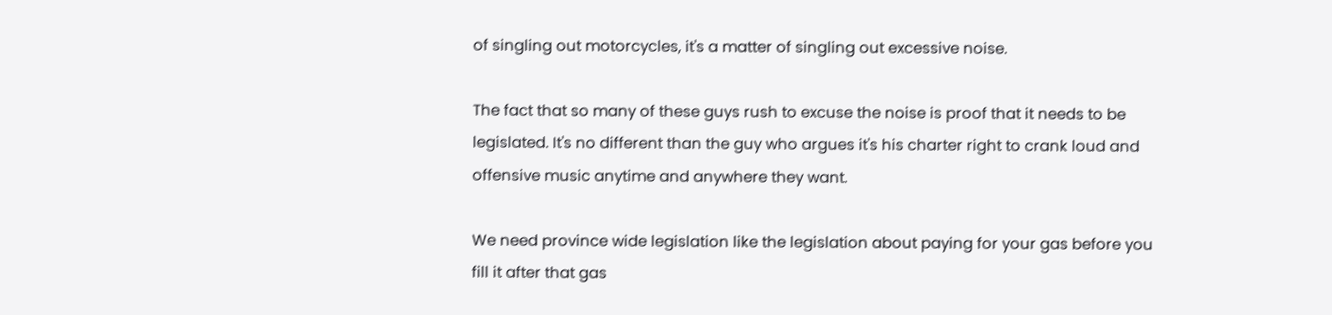of singling out motorcycles, it's a matter of singling out excessive noise.

The fact that so many of these guys rush to excuse the noise is proof that it needs to be legislated. It's no different than the guy who argues it's his charter right to crank loud and offensive music anytime and anywhere they want.

We need province wide legislation like the legislation about paying for your gas before you fill it after that gas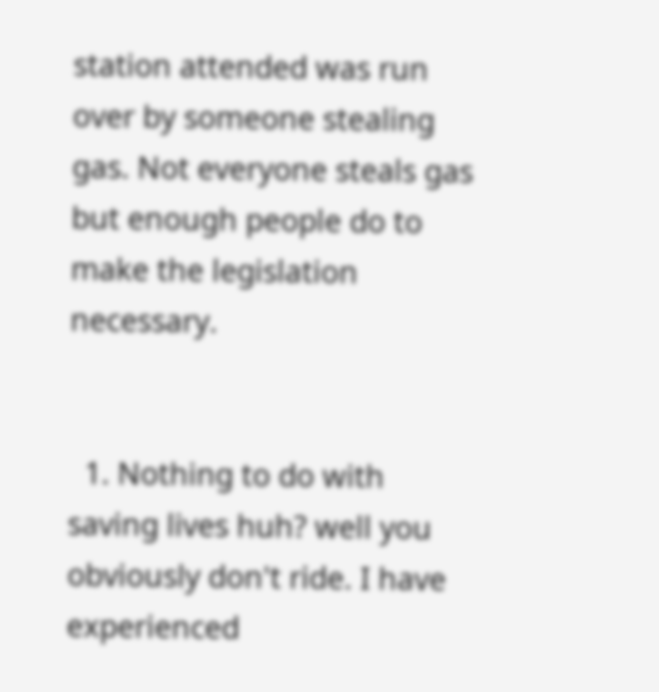station attended was run over by someone stealing gas. Not everyone steals gas but enough people do to make the legislation necessary.


  1. Nothing to do with saving lives huh? well you obviously don't ride. I have experienced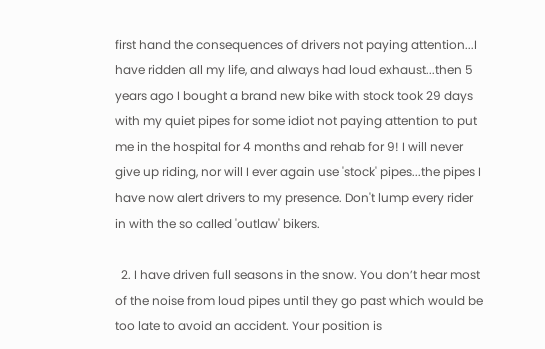first hand the consequences of drivers not paying attention...I have ridden all my life, and always had loud exhaust...then 5 years ago I bought a brand new bike with stock took 29 days with my quiet pipes for some idiot not paying attention to put me in the hospital for 4 months and rehab for 9! I will never give up riding, nor will I ever again use 'stock' pipes...the pipes I have now alert drivers to my presence. Don't lump every rider in with the so called 'outlaw' bikers.

  2. I have driven full seasons in the snow. You don’t hear most of the noise from loud pipes until they go past which would be too late to avoid an accident. Your position is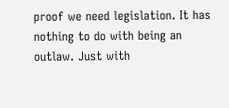proof we need legislation. It has nothing to do with being an outlaw. Just with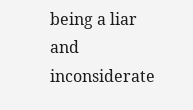being a liar and inconsiderate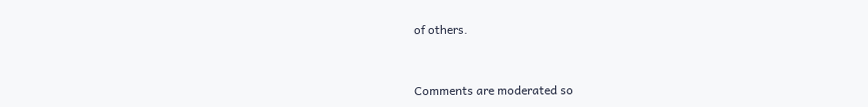of others.


Comments are moderated so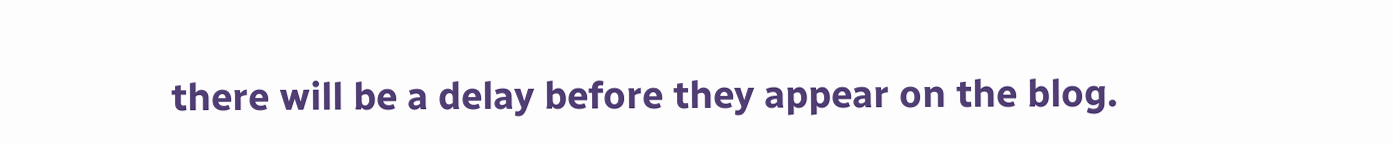there will be a delay before they appear on the blog.